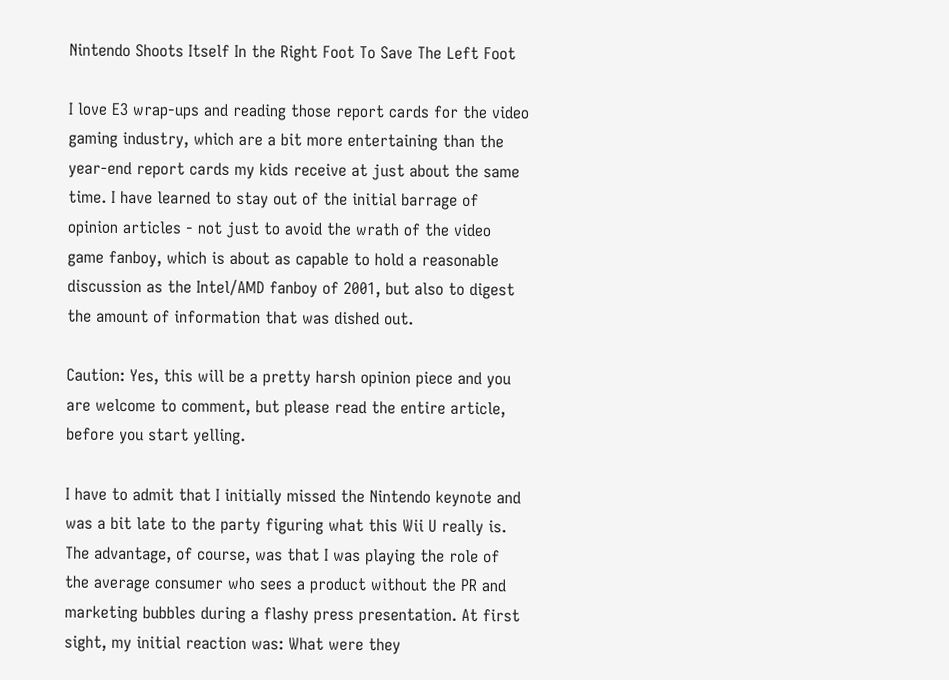Nintendo Shoots Itself In the Right Foot To Save The Left Foot

I love E3 wrap-ups and reading those report cards for the video gaming industry, which are a bit more entertaining than the year-end report cards my kids receive at just about the same time. I have learned to stay out of the initial barrage of opinion articles - not just to avoid the wrath of the video game fanboy, which is about as capable to hold a reasonable discussion as the Intel/AMD fanboy of 2001, but also to digest the amount of information that was dished out.

Caution: Yes, this will be a pretty harsh opinion piece and you are welcome to comment, but please read the entire article, before you start yelling.

I have to admit that I initially missed the Nintendo keynote and was a bit late to the party figuring what this Wii U really is. The advantage, of course, was that I was playing the role of the average consumer who sees a product without the PR and marketing bubbles during a flashy press presentation. At first sight, my initial reaction was: What were they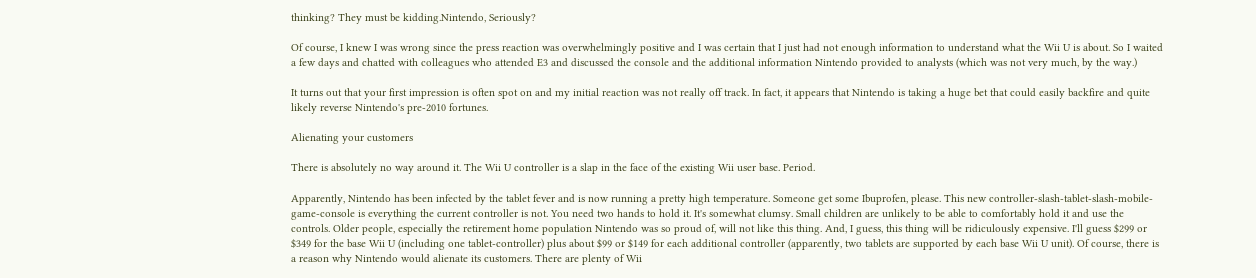thinking? They must be kidding.Nintendo, Seriously?

Of course, I knew I was wrong since the press reaction was overwhelmingly positive and I was certain that I just had not enough information to understand what the Wii U is about. So I waited a few days and chatted with colleagues who attended E3 and discussed the console and the additional information Nintendo provided to analysts (which was not very much, by the way.)

It turns out that your first impression is often spot on and my initial reaction was not really off track. In fact, it appears that Nintendo is taking a huge bet that could easily backfire and quite likely reverse Nintendo's pre-2010 fortunes.

Alienating your customers

There is absolutely no way around it. The Wii U controller is a slap in the face of the existing Wii user base. Period.

Apparently, Nintendo has been infected by the tablet fever and is now running a pretty high temperature. Someone get some Ibuprofen, please. This new controller-slash-tablet-slash-mobile-game-console is everything the current controller is not. You need two hands to hold it. It's somewhat clumsy. Small children are unlikely to be able to comfortably hold it and use the controls. Older people, especially the retirement home population Nintendo was so proud of, will not like this thing. And, I guess, this thing will be ridiculously expensive. I'll guess $299 or $349 for the base Wii U (including one tablet-controller) plus about $99 or $149 for each additional controller (apparently, two tablets are supported by each base Wii U unit). Of course, there is a reason why Nintendo would alienate its customers. There are plenty of Wii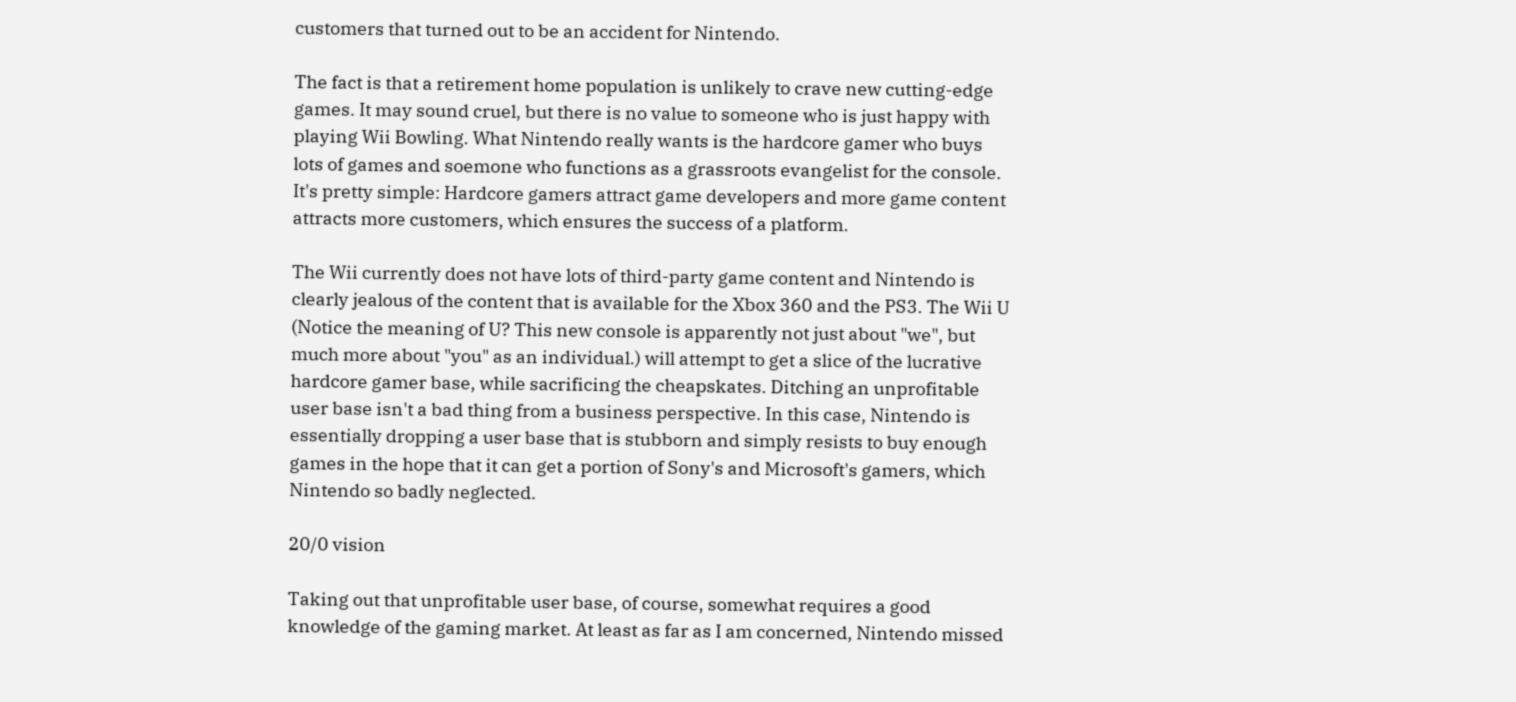customers that turned out to be an accident for Nintendo.

The fact is that a retirement home population is unlikely to crave new cutting-edge games. It may sound cruel, but there is no value to someone who is just happy with playing Wii Bowling. What Nintendo really wants is the hardcore gamer who buys lots of games and soemone who functions as a grassroots evangelist for the console. It's pretty simple: Hardcore gamers attract game developers and more game content attracts more customers, which ensures the success of a platform.

The Wii currently does not have lots of third-party game content and Nintendo is clearly jealous of the content that is available for the Xbox 360 and the PS3. The Wii U (Notice the meaning of U? This new console is apparently not just about "we", but much more about "you" as an individual.) will attempt to get a slice of the lucrative hardcore gamer base, while sacrificing the cheapskates. Ditching an unprofitable user base isn't a bad thing from a business perspective. In this case, Nintendo is essentially dropping a user base that is stubborn and simply resists to buy enough games in the hope that it can get a portion of Sony's and Microsoft's gamers, which Nintendo so badly neglected.

20/0 vision

Taking out that unprofitable user base, of course, somewhat requires a good knowledge of the gaming market. At least as far as I am concerned, Nintendo missed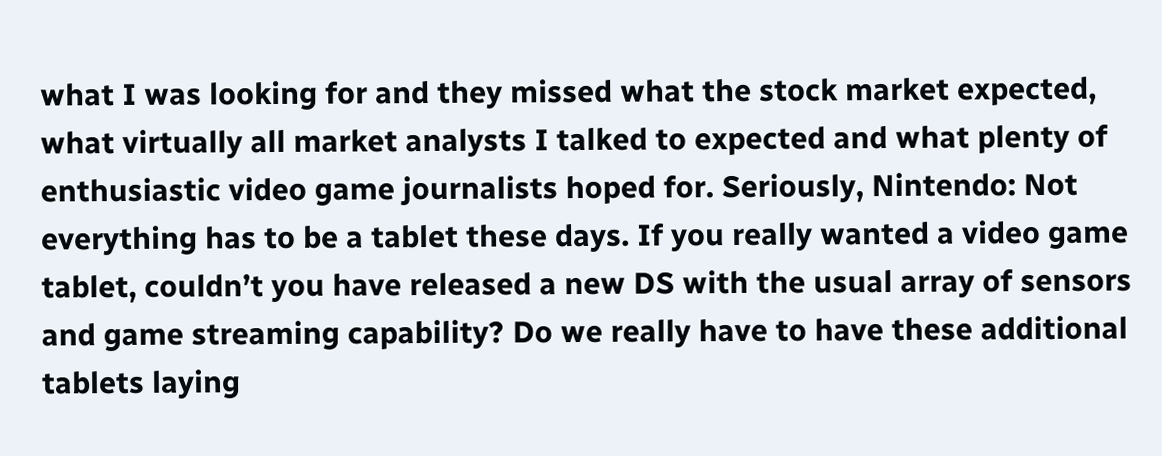what I was looking for and they missed what the stock market expected, what virtually all market analysts I talked to expected and what plenty of enthusiastic video game journalists hoped for. Seriously, Nintendo: Not everything has to be a tablet these days. If you really wanted a video game tablet, couldn’t you have released a new DS with the usual array of sensors and game streaming capability? Do we really have to have these additional tablets laying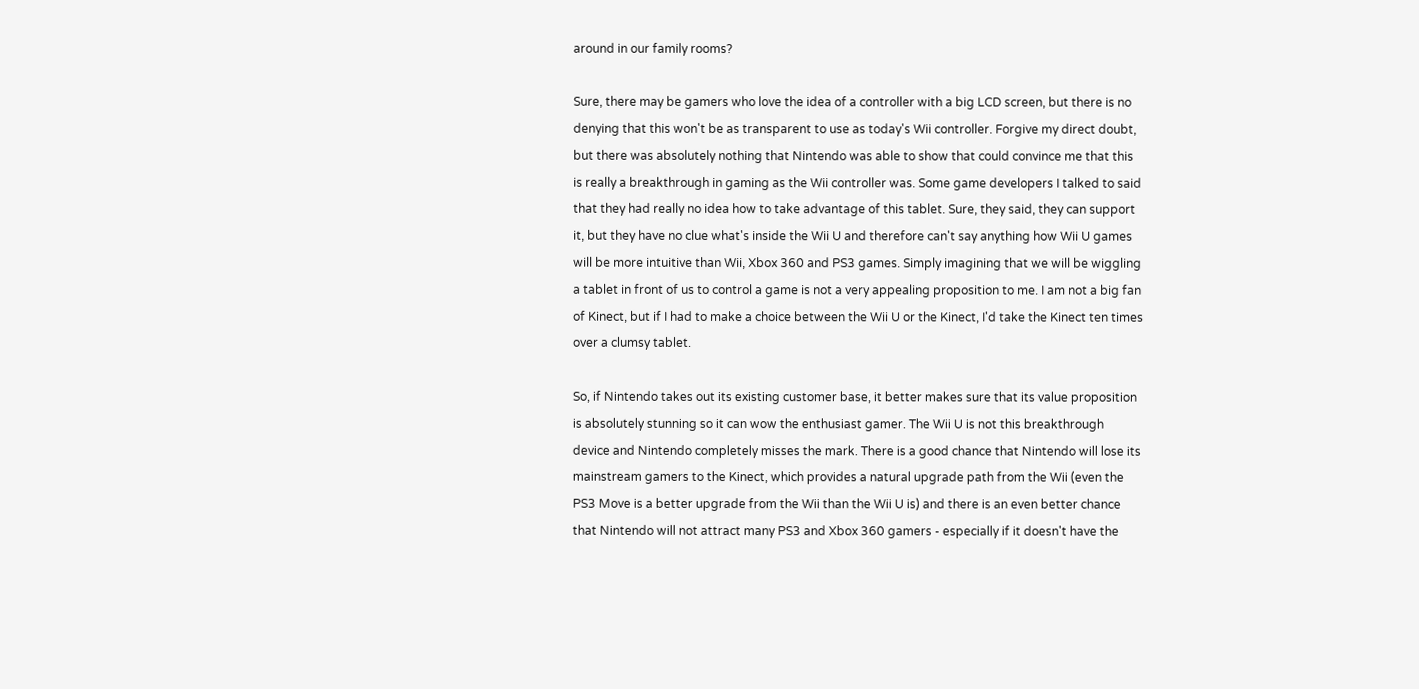around in our family rooms?

Sure, there may be gamers who love the idea of a controller with a big LCD screen, but there is no denying that this won't be as transparent to use as today's Wii controller. Forgive my direct doubt, but there was absolutely nothing that Nintendo was able to show that could convince me that this is really a breakthrough in gaming as the Wii controller was. Some game developers I talked to said that they had really no idea how to take advantage of this tablet. Sure, they said, they can support it, but they have no clue what's inside the Wii U and therefore can't say anything how Wii U games will be more intuitive than Wii, Xbox 360 and PS3 games. Simply imagining that we will be wiggling a tablet in front of us to control a game is not a very appealing proposition to me. I am not a big fan of Kinect, but if I had to make a choice between the Wii U or the Kinect, I'd take the Kinect ten times over a clumsy tablet.

So, if Nintendo takes out its existing customer base, it better makes sure that its value proposition is absolutely stunning so it can wow the enthusiast gamer. The Wii U is not this breakthrough device and Nintendo completely misses the mark. There is a good chance that Nintendo will lose its mainstream gamers to the Kinect, which provides a natural upgrade path from the Wii (even the PS3 Move is a better upgrade from the Wii than the Wii U is) and there is an even better chance that Nintendo will not attract many PS3 and Xbox 360 gamers - especially if it doesn't have the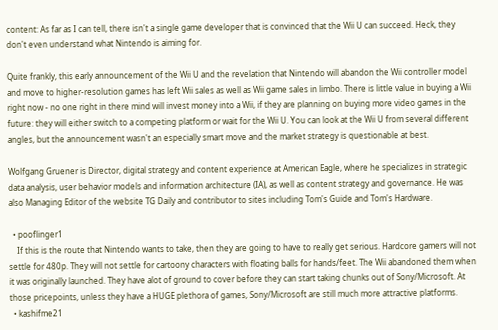content: As far as I can tell, there isn't a single game developer that is convinced that the Wii U can succeed. Heck, they don't even understand what Nintendo is aiming for.

Quite frankly, this early announcement of the Wii U and the revelation that Nintendo will abandon the Wii controller model and move to higher-resolution games has left Wii sales as well as Wii game sales in limbo. There is little value in buying a Wii right now - no one right in there mind will invest money into a Wii, if they are planning on buying more video games in the future: they will either switch to a competing platform or wait for the Wii U. You can look at the Wii U from several different angles, but the announcement wasn't an especially smart move and the market strategy is questionable at best.

Wolfgang Gruener is Director, digital strategy and content experience at American Eagle, where he specializes in strategic data analysis, user behavior models and information architecture (IA), as well as content strategy and governance. He was also Managing Editor of the website TG Daily and contributor to sites including Tom's Guide and Tom's Hardware.

  • pooflinger1
    If this is the route that Nintendo wants to take, then they are going to have to really get serious. Hardcore gamers will not settle for 480p. They will not settle for cartoony characters with floating balls for hands/feet. The Wii abandoned them when it was originally launched. They have alot of ground to cover before they can start taking chunks out of Sony/Microsoft. At those pricepoints, unless they have a HUGE plethora of games, Sony/Microsoft are still much more attractive platforms.
  • kashifme21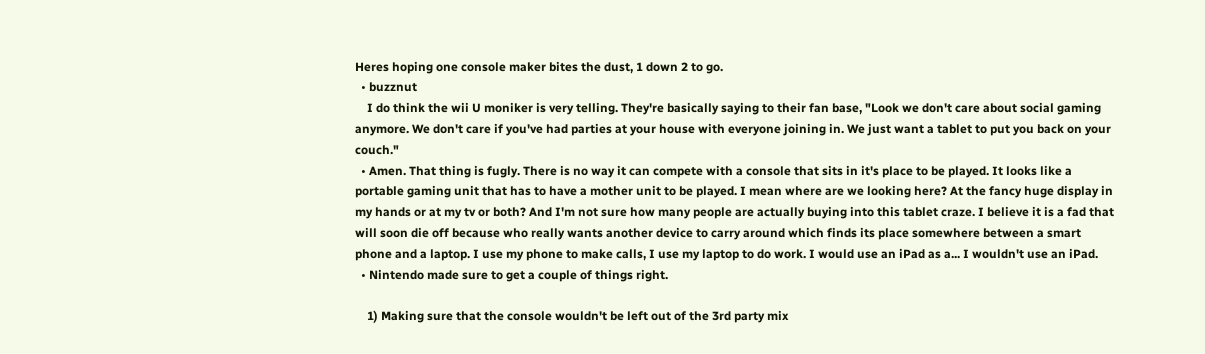Heres hoping one console maker bites the dust, 1 down 2 to go.
  • buzznut
    I do think the wii U moniker is very telling. They're basically saying to their fan base, "Look we don't care about social gaming anymore. We don't care if you've had parties at your house with everyone joining in. We just want a tablet to put you back on your couch."
  • Amen. That thing is fugly. There is no way it can compete with a console that sits in it's place to be played. It looks like a portable gaming unit that has to have a mother unit to be played. I mean where are we looking here? At the fancy huge display in my hands or at my tv or both? And I'm not sure how many people are actually buying into this tablet craze. I believe it is a fad that will soon die off because who really wants another device to carry around which finds its place somewhere between a smart phone and a laptop. I use my phone to make calls, I use my laptop to do work. I would use an iPad as a... I wouldn't use an iPad.
  • Nintendo made sure to get a couple of things right.

    1) Making sure that the console wouldn't be left out of the 3rd party mix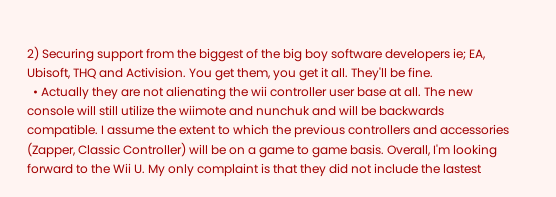2) Securing support from the biggest of the big boy software developers ie; EA, Ubisoft, THQ and Activision. You get them, you get it all. They'll be fine.
  • Actually they are not alienating the wii controller user base at all. The new console will still utilize the wiimote and nunchuk and will be backwards compatible. I assume the extent to which the previous controllers and accessories (Zapper, Classic Controller) will be on a game to game basis. Overall, I'm looking forward to the Wii U. My only complaint is that they did not include the lastest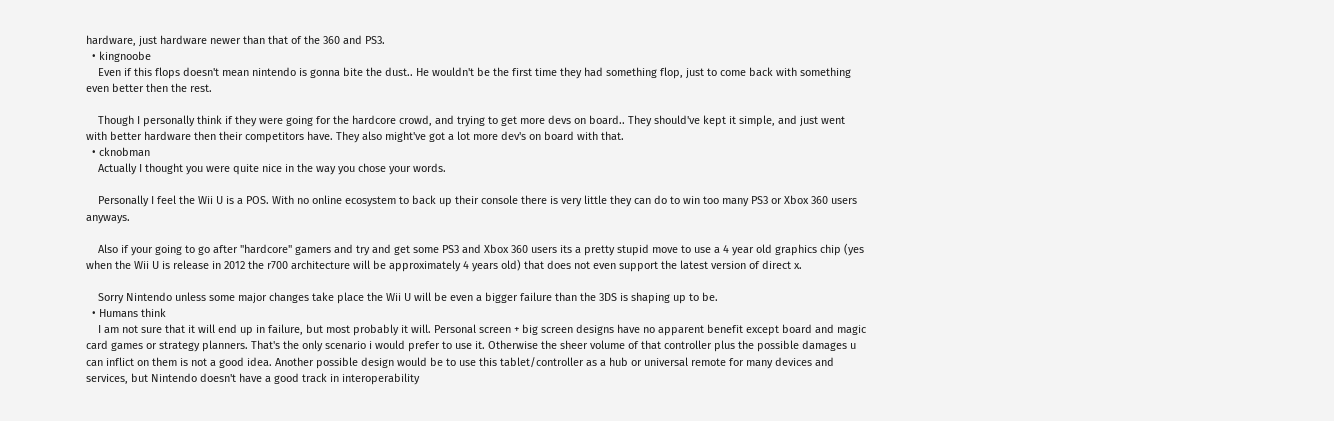hardware, just hardware newer than that of the 360 and PS3.
  • kingnoobe
    Even if this flops doesn't mean nintendo is gonna bite the dust.. He wouldn't be the first time they had something flop, just to come back with something even better then the rest.

    Though I personally think if they were going for the hardcore crowd, and trying to get more devs on board.. They should've kept it simple, and just went with better hardware then their competitors have. They also might've got a lot more dev's on board with that.
  • cknobman
    Actually I thought you were quite nice in the way you chose your words.

    Personally I feel the Wii U is a POS. With no online ecosystem to back up their console there is very little they can do to win too many PS3 or Xbox 360 users anyways.

    Also if your going to go after "hardcore" gamers and try and get some PS3 and Xbox 360 users its a pretty stupid move to use a 4 year old graphics chip (yes when the Wii U is release in 2012 the r700 architecture will be approximately 4 years old) that does not even support the latest version of direct x.

    Sorry Nintendo unless some major changes take place the Wii U will be even a bigger failure than the 3DS is shaping up to be.
  • Humans think
    I am not sure that it will end up in failure, but most probably it will. Personal screen + big screen designs have no apparent benefit except board and magic card games or strategy planners. That's the only scenario i would prefer to use it. Otherwise the sheer volume of that controller plus the possible damages u can inflict on them is not a good idea. Another possible design would be to use this tablet/controller as a hub or universal remote for many devices and services, but Nintendo doesn't have a good track in interoperability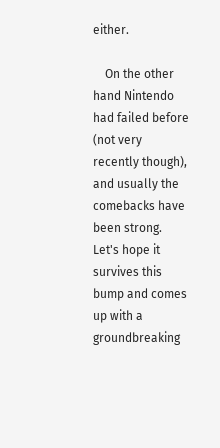either.

    On the other hand Nintendo had failed before (not very recently though), and usually the comebacks have been strong. Let's hope it survives this bump and comes up with a groundbreaking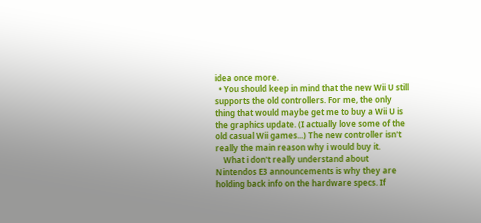idea once more.
  • You should keep in mind that the new Wii U still supports the old controllers. For me, the only thing that would maybe get me to buy a Wii U is the graphics update. (I actually love some of the old casual Wii games...) The new controller isn't really the main reason why i would buy it.
    What i don't really understand about Nintendos E3 announcements is why they are holding back info on the hardware specs. If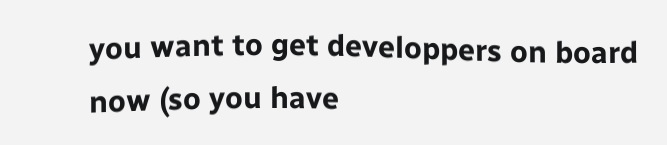you want to get developpers on board now (so you have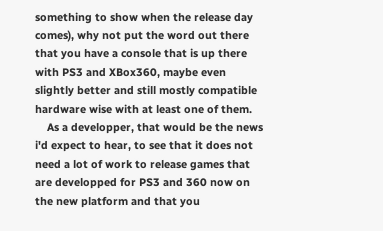something to show when the release day comes), why not put the word out there that you have a console that is up there with PS3 and XBox360, maybe even slightly better and still mostly compatible hardware wise with at least one of them.
    As a developper, that would be the news i'd expect to hear, to see that it does not need a lot of work to release games that are developped for PS3 and 360 now on the new platform and that you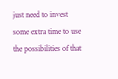just need to invest some extra time to use the possibilities of that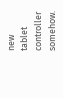new tablet controller somehow.